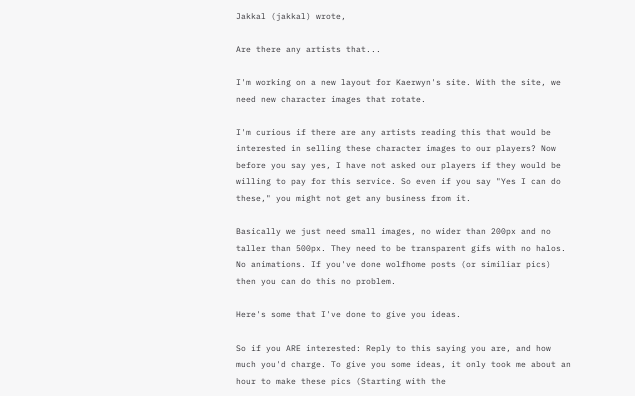Jakkal (jakkal) wrote,

Are there any artists that...

I'm working on a new layout for Kaerwyn's site. With the site, we need new character images that rotate.

I'm curious if there are any artists reading this that would be interested in selling these character images to our players? Now before you say yes, I have not asked our players if they would be willing to pay for this service. So even if you say "Yes I can do these," you might not get any business from it.

Basically we just need small images, no wider than 200px and no taller than 500px. They need to be transparent gifs with no halos. No animations. If you've done wolfhome posts (or similiar pics) then you can do this no problem.

Here's some that I've done to give you ideas.

So if you ARE interested: Reply to this saying you are, and how much you'd charge. To give you some ideas, it only took me about an hour to make these pics (Starting with the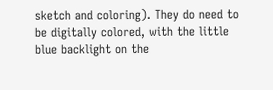sketch and coloring). They do need to be digitally colored, with the little blue backlight on the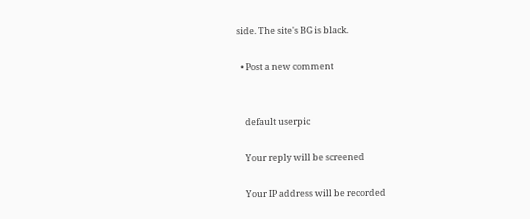side. The site's BG is black.

  • Post a new comment


    default userpic

    Your reply will be screened

    Your IP address will be recorded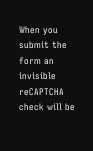When you submit the form an invisible reCAPTCHA check will be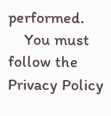performed.
    You must follow the Privacy Policy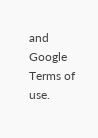and Google Terms of use.